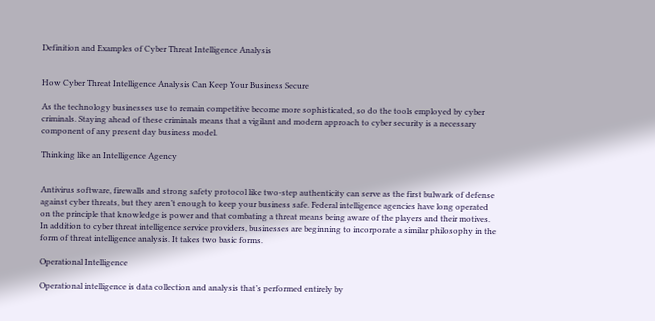Definition and Examples of Cyber Threat Intelligence Analysis


How Cyber Threat Intelligence Analysis Can Keep Your Business Secure

As the technology businesses use to remain competitive become more sophisticated, so do the tools employed by cyber criminals. Staying ahead of these criminals means that a vigilant and modern approach to cyber security is a necessary component of any present day business model.

Thinking like an Intelligence Agency


Antivirus software, firewalls and strong safety protocol like two-step authenticity can serve as the first bulwark of defense against cyber threats, but they aren’t enough to keep your business safe. Federal intelligence agencies have long operated on the principle that knowledge is power and that combating a threat means being aware of the players and their motives. In addition to cyber threat intelligence service providers, businesses are beginning to incorporate a similar philosophy in the form of threat intelligence analysis. It takes two basic forms.

Operational Intelligence

Operational intelligence is data collection and analysis that’s performed entirely by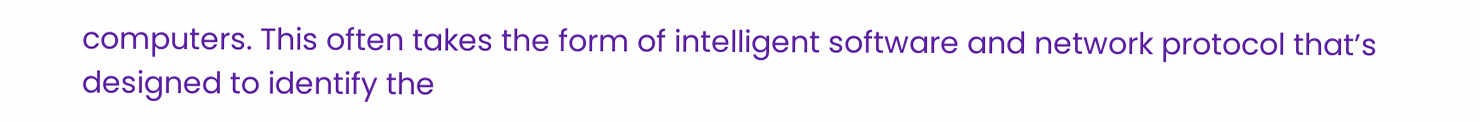computers. This often takes the form of intelligent software and network protocol that’s designed to identify the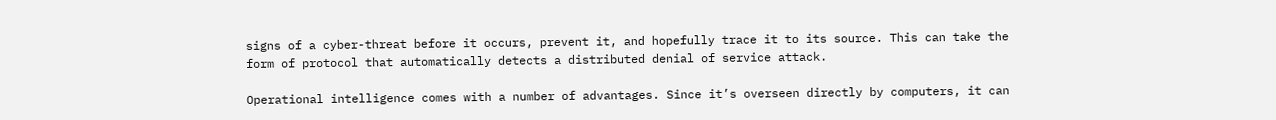signs of a cyber-threat before it occurs, prevent it, and hopefully trace it to its source. This can take the form of protocol that automatically detects a distributed denial of service attack.

Operational intelligence comes with a number of advantages. Since it’s overseen directly by computers, it can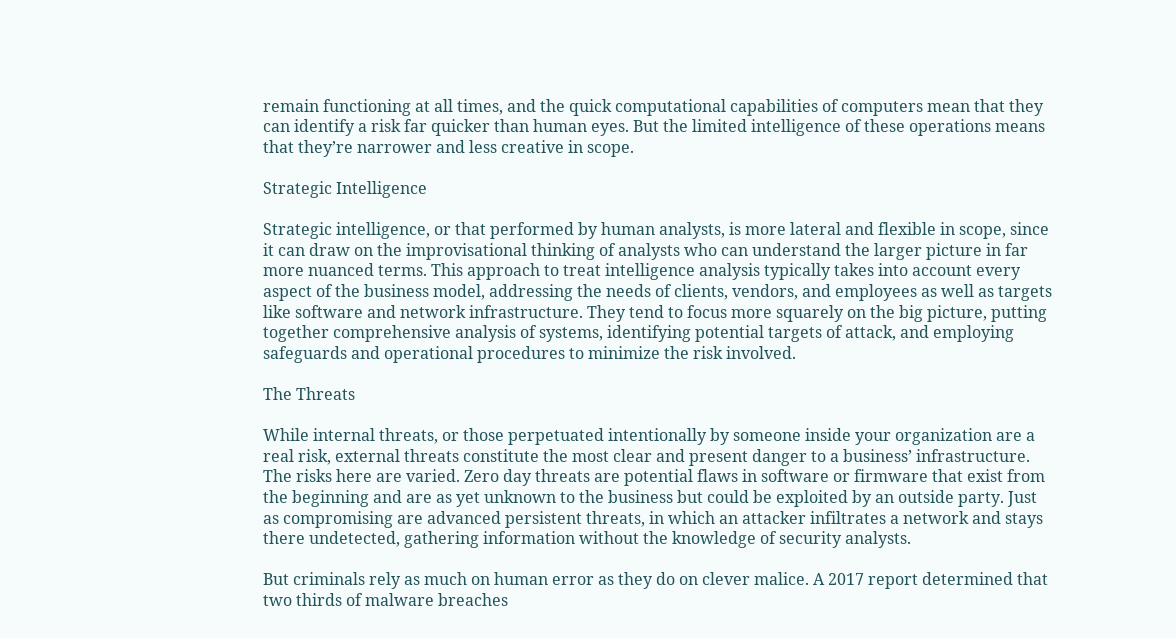remain functioning at all times, and the quick computational capabilities of computers mean that they can identify a risk far quicker than human eyes. But the limited intelligence of these operations means that they’re narrower and less creative in scope.

Strategic Intelligence

Strategic intelligence, or that performed by human analysts, is more lateral and flexible in scope, since it can draw on the improvisational thinking of analysts who can understand the larger picture in far more nuanced terms. This approach to treat intelligence analysis typically takes into account every aspect of the business model, addressing the needs of clients, vendors, and employees as well as targets like software and network infrastructure. They tend to focus more squarely on the big picture, putting together comprehensive analysis of systems, identifying potential targets of attack, and employing safeguards and operational procedures to minimize the risk involved.

The Threats

While internal threats, or those perpetuated intentionally by someone inside your organization are a real risk, external threats constitute the most clear and present danger to a business’ infrastructure. The risks here are varied. Zero day threats are potential flaws in software or firmware that exist from the beginning and are as yet unknown to the business but could be exploited by an outside party. Just as compromising are advanced persistent threats, in which an attacker infiltrates a network and stays there undetected, gathering information without the knowledge of security analysts.

But criminals rely as much on human error as they do on clever malice. A 2017 report determined that two thirds of malware breaches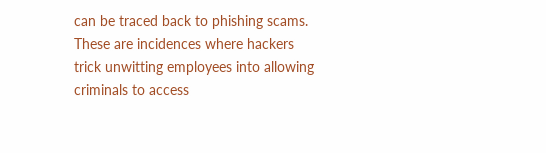can be traced back to phishing scams. These are incidences where hackers trick unwitting employees into allowing criminals to access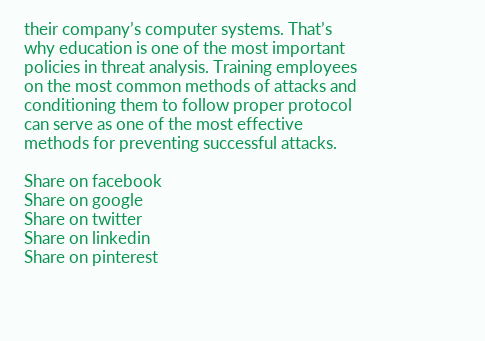their company’s computer systems. That’s why education is one of the most important policies in threat analysis. Training employees on the most common methods of attacks and conditioning them to follow proper protocol can serve as one of the most effective methods for preventing successful attacks.

Share on facebook
Share on google
Share on twitter
Share on linkedin
Share on pinterest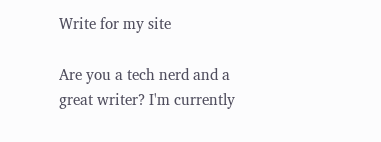Write for my site

Are you a tech nerd and a great writer? I'm currently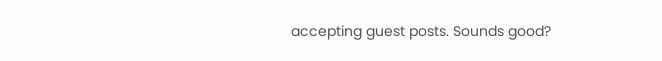accepting guest posts. Sounds good?